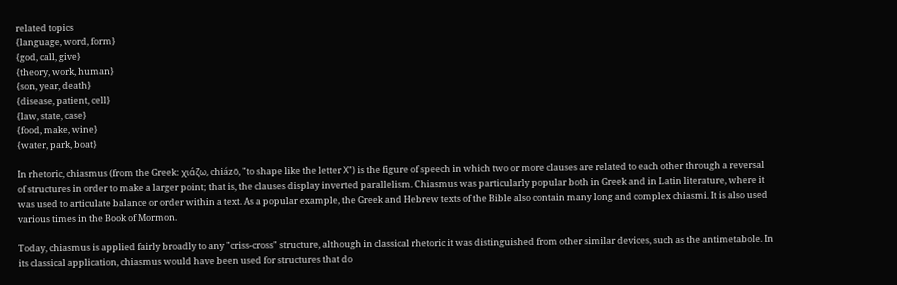related topics
{language, word, form}
{god, call, give}
{theory, work, human}
{son, year, death}
{disease, patient, cell}
{law, state, case}
{food, make, wine}
{water, park, boat}

In rhetoric, chiasmus (from the Greek: χιάζω, chiázō, "to shape like the letter Χ") is the figure of speech in which two or more clauses are related to each other through a reversal of structures in order to make a larger point; that is, the clauses display inverted parallelism. Chiasmus was particularly popular both in Greek and in Latin literature, where it was used to articulate balance or order within a text. As a popular example, the Greek and Hebrew texts of the Bible also contain many long and complex chiasmi. It is also used various times in the Book of Mormon.

Today, chiasmus is applied fairly broadly to any "criss-cross" structure, although in classical rhetoric it was distinguished from other similar devices, such as the antimetabole. In its classical application, chiasmus would have been used for structures that do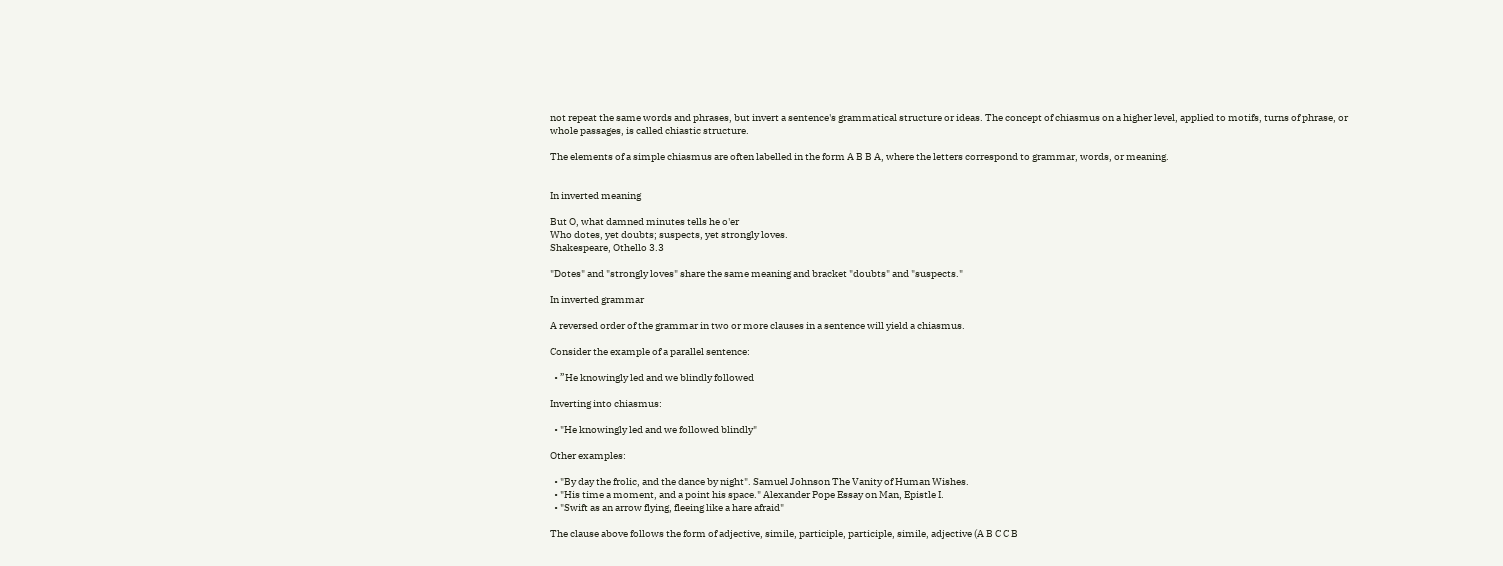not repeat the same words and phrases, but invert a sentence's grammatical structure or ideas. The concept of chiasmus on a higher level, applied to motifs, turns of phrase, or whole passages, is called chiastic structure.

The elements of a simple chiasmus are often labelled in the form A B B A, where the letters correspond to grammar, words, or meaning.


In inverted meaning

But O, what damned minutes tells he o'er
Who dotes, yet doubts; suspects, yet strongly loves.
Shakespeare, Othello 3.3

"Dotes" and "strongly loves" share the same meaning and bracket "doubts" and "suspects."

In inverted grammar

A reversed order of the grammar in two or more clauses in a sentence will yield a chiasmus.

Consider the example of a parallel sentence:

  • ”He knowingly led and we blindly followed

Inverting into chiasmus:

  • "He knowingly led and we followed blindly"

Other examples:

  • "By day the frolic, and the dance by night". Samuel Johnson The Vanity of Human Wishes.
  • "His time a moment, and a point his space." Alexander Pope Essay on Man, Epistle I.
  • "Swift as an arrow flying, fleeing like a hare afraid"

The clause above follows the form of adjective, simile, participle, participle, simile, adjective (A B C C B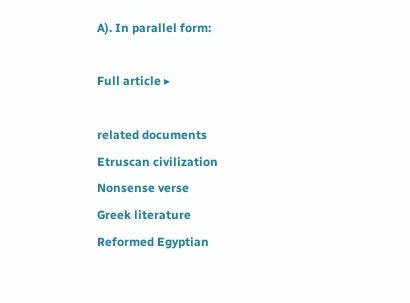A). In parallel form:

Full article ▸

related documents
Etruscan civilization
Nonsense verse
Greek literature
Reformed Egyptian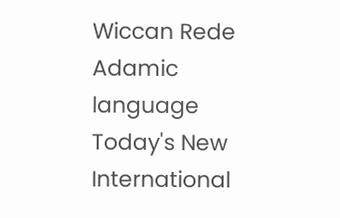Wiccan Rede
Adamic language
Today's New International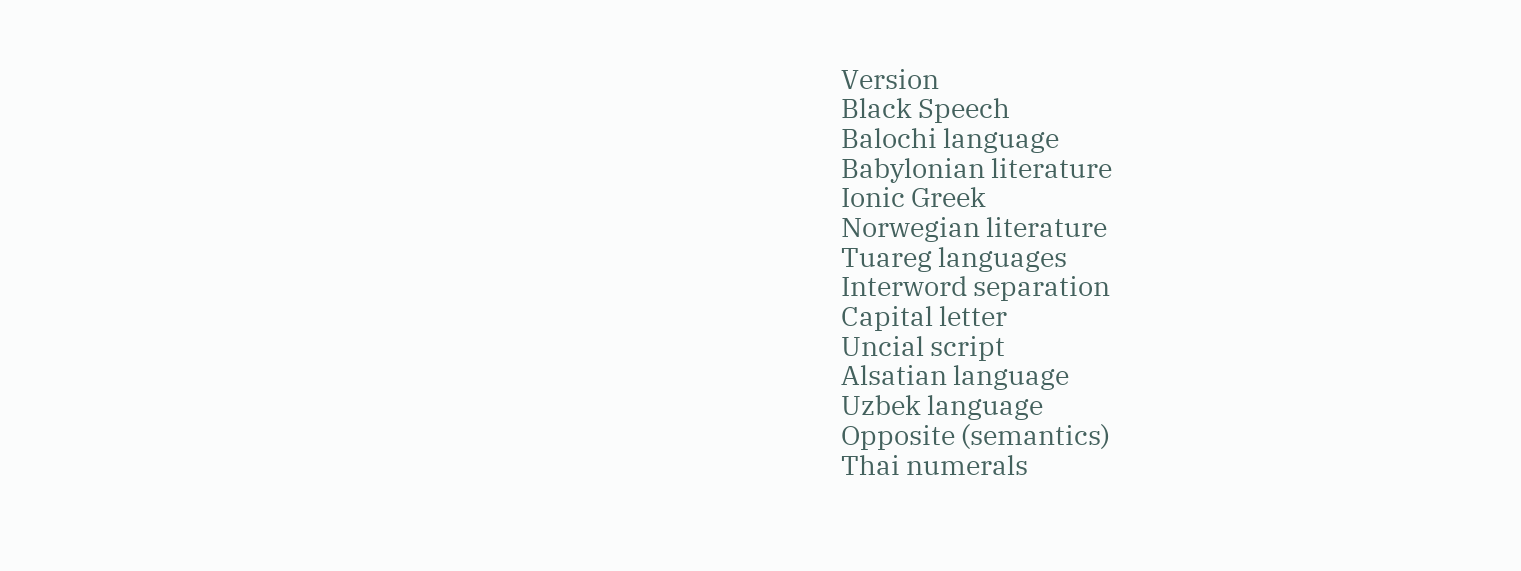Version
Black Speech
Balochi language
Babylonian literature
Ionic Greek
Norwegian literature
Tuareg languages
Interword separation
Capital letter
Uncial script
Alsatian language
Uzbek language
Opposite (semantics)
Thai numerals